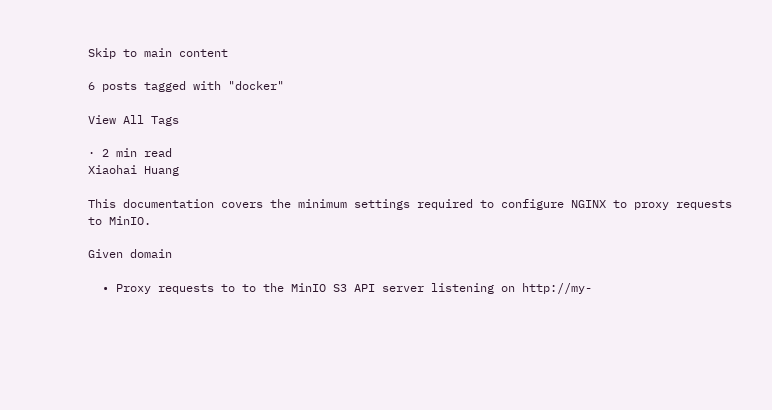Skip to main content

6 posts tagged with "docker"

View All Tags

· 2 min read
Xiaohai Huang

This documentation covers the minimum settings required to configure NGINX to proxy requests to MinIO.

Given domain

  • Proxy requests to to the MinIO S3 API server listening on http://my-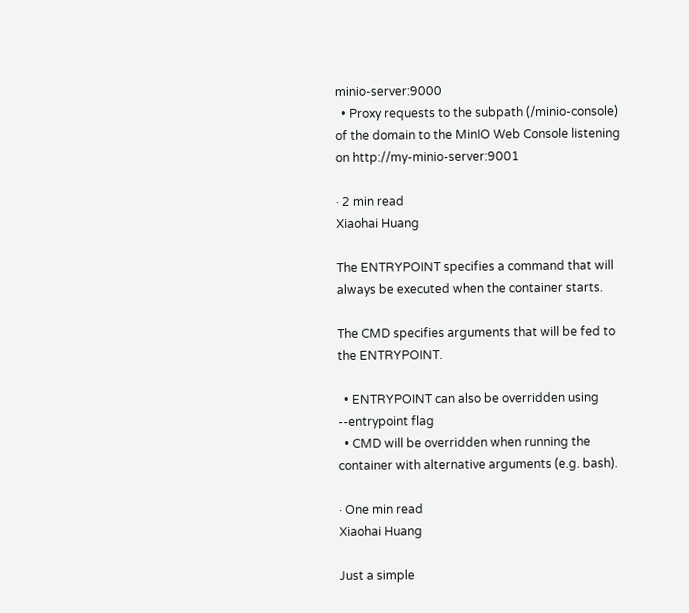minio-server:9000
  • Proxy requests to the subpath (/minio-console) of the domain to the MinIO Web Console listening on http://my-minio-server:9001

· 2 min read
Xiaohai Huang

The ENTRYPOINT specifies a command that will always be executed when the container starts.

The CMD specifies arguments that will be fed to the ENTRYPOINT.

  • ENTRYPOINT can also be overridden using --entrypoint flag
  • CMD will be overridden when running the container with alternative arguments (e.g. bash).

· One min read
Xiaohai Huang

Just a simple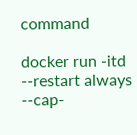command

docker run -itd --restart always --cap-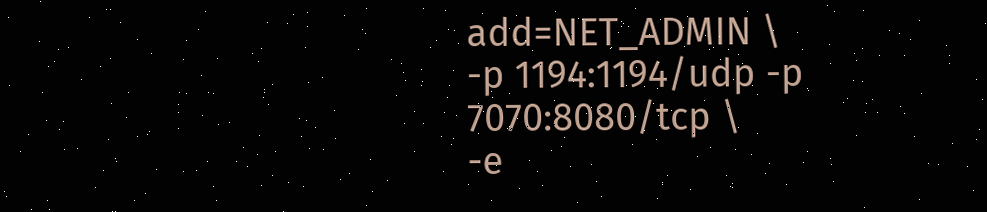add=NET_ADMIN \
-p 1194:1194/udp -p 7070:8080/tcp \
-e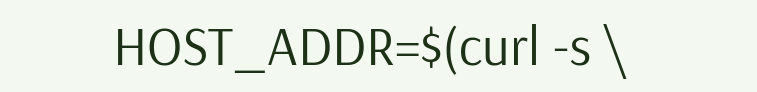HOST_ADDR=$(curl -s \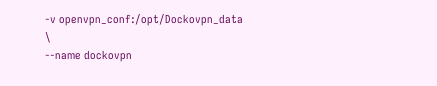-v openvpn_conf:/opt/Dockovpn_data \
--name dockovpn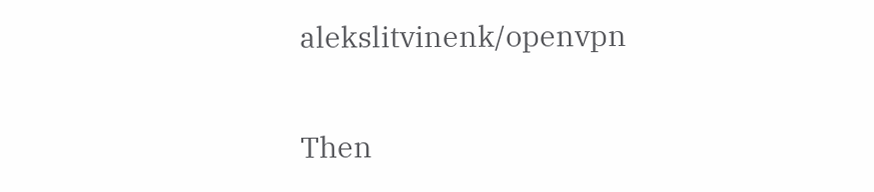alekslitvinenk/openvpn

Then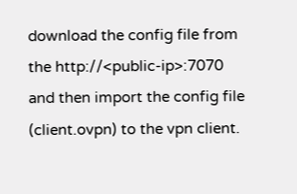download the config file from the http://<public-ip>:7070 and then import the config file (client.ovpn) to the vpn client.